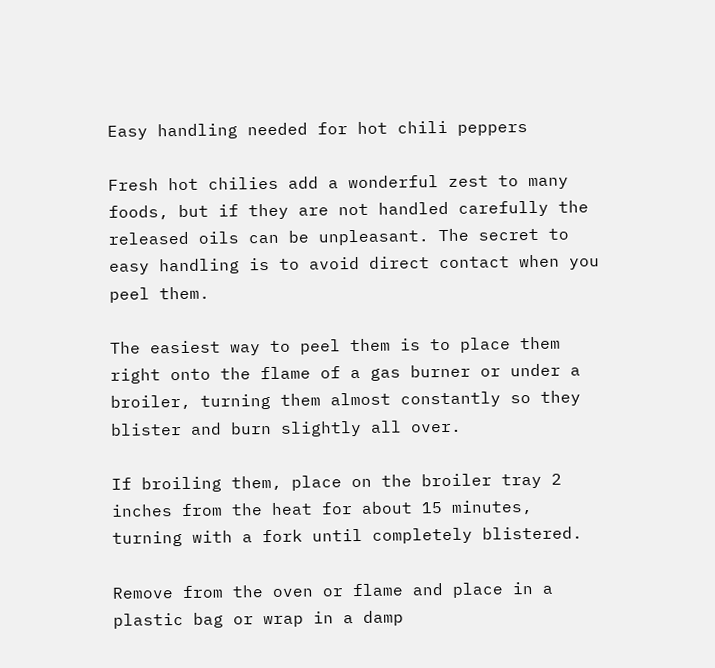Easy handling needed for hot chili peppers

Fresh hot chilies add a wonderful zest to many foods, but if they are not handled carefully the released oils can be unpleasant. The secret to easy handling is to avoid direct contact when you peel them.

The easiest way to peel them is to place them right onto the flame of a gas burner or under a broiler, turning them almost constantly so they blister and burn slightly all over.

If broiling them, place on the broiler tray 2 inches from the heat for about 15 minutes, turning with a fork until completely blistered.

Remove from the oven or flame and place in a plastic bag or wrap in a damp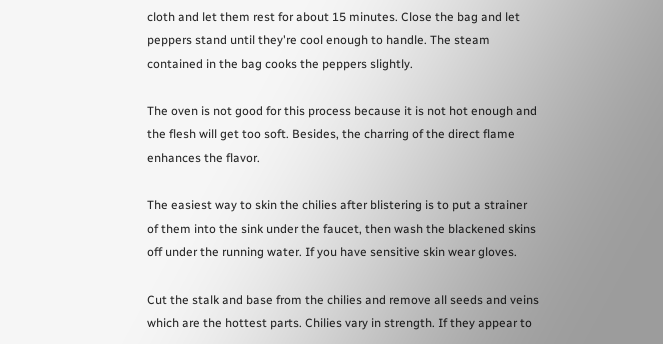cloth and let them rest for about 15 minutes. Close the bag and let peppers stand until they're cool enough to handle. The steam contained in the bag cooks the peppers slightly.

The oven is not good for this process because it is not hot enough and the flesh will get too soft. Besides, the charring of the direct flame enhances the flavor.

The easiest way to skin the chilies after blistering is to put a strainer of them into the sink under the faucet, then wash the blackened skins off under the running water. If you have sensitive skin wear gloves.

Cut the stalk and base from the chilies and remove all seeds and veins which are the hottest parts. Chilies vary in strength. If they appear to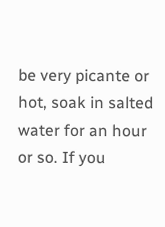be very picante or hot, soak in salted water for an hour or so. If you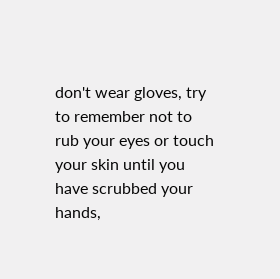don't wear gloves, try to remember not to rub your eyes or touch your skin until you have scrubbed your hands,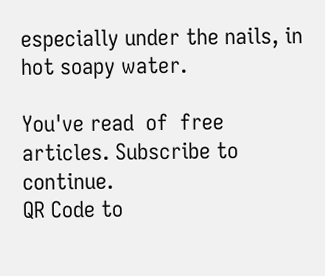especially under the nails, in hot soapy water.

You've read  of  free articles. Subscribe to continue.
QR Code to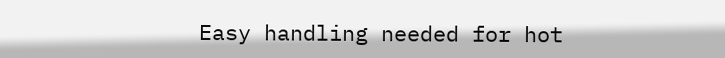Easy handling needed for hot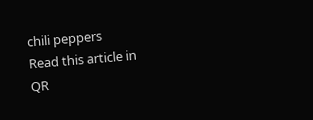chili peppers
Read this article in
QR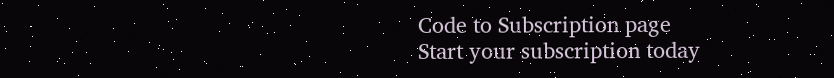Code to Subscription page
Start your subscription today